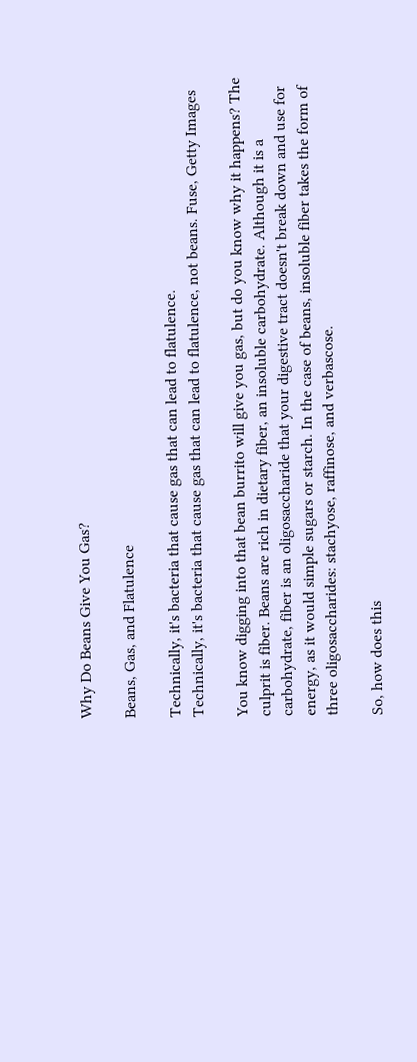Why Do Beans Give You Gas?

Beans, Gas, and Flatulence

Technically, it's bacteria that cause gas that can lead to flatulence.
Technically, it's bacteria that cause gas that can lead to flatulence, not beans. Fuse, Getty Images

You know digging into that bean burrito will give you gas, but do you know why it happens? The culprit is fiber. Beans are rich in dietary fiber, an insoluble carbohydrate. Although it is a carbohydrate, fiber is an oligosaccharide that your digestive tract doesn't break down and use for energy, as it would simple sugars or starch. In the case of beans, insoluble fiber takes the form of three oligosaccharides: stachyose, raffinose, and verbascose.

So, how does this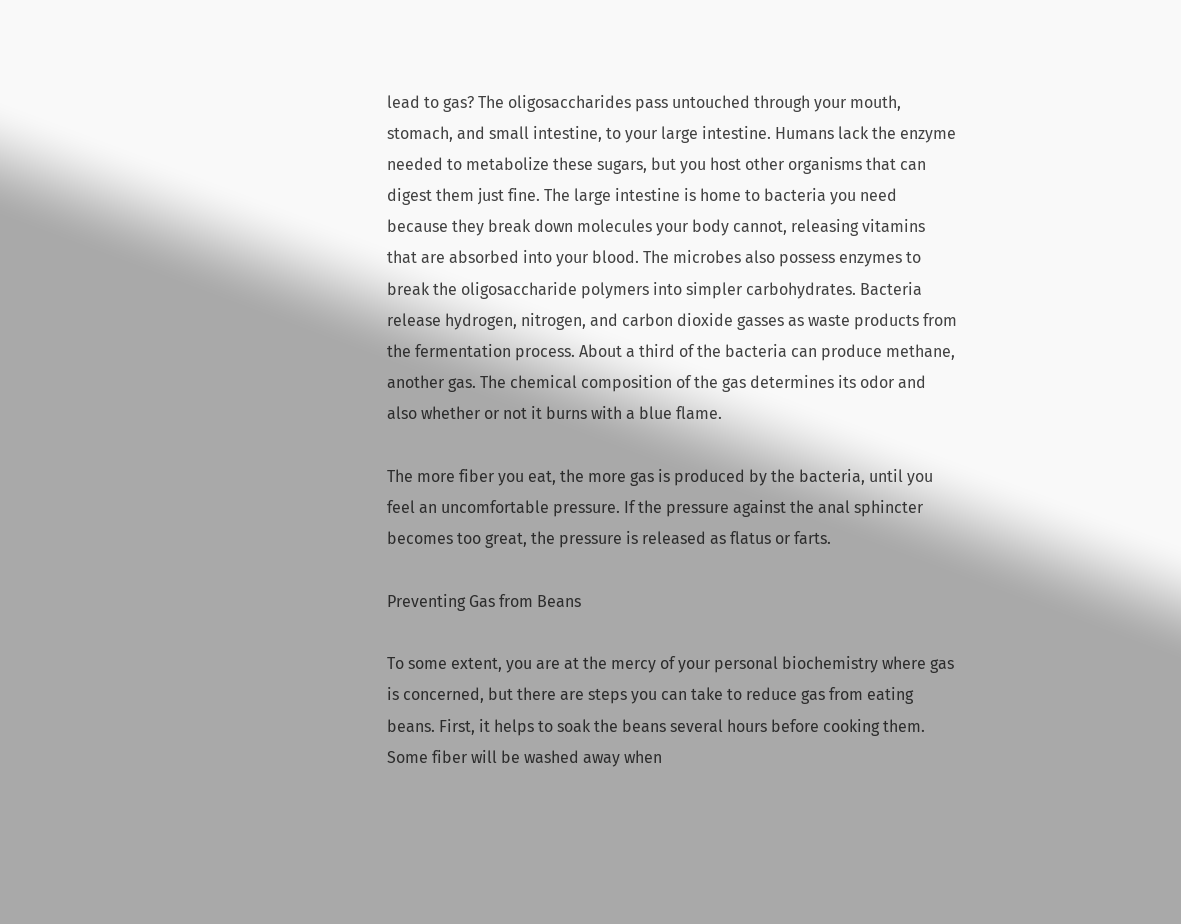lead to gas? The oligosaccharides pass untouched through your mouth, stomach, and small intestine, to your large intestine. Humans lack the enzyme needed to metabolize these sugars, but you host other organisms that can digest them just fine. The large intestine is home to bacteria you need because they break down molecules your body cannot, releasing vitamins that are absorbed into your blood. The microbes also possess enzymes to break the oligosaccharide polymers into simpler carbohydrates. Bacteria release hydrogen, nitrogen, and carbon dioxide gasses as waste products from the fermentation process. About a third of the bacteria can produce methane, another gas. The chemical composition of the gas determines its odor and also whether or not it burns with a blue flame.

The more fiber you eat, the more gas is produced by the bacteria, until you feel an uncomfortable pressure. If the pressure against the anal sphincter becomes too great, the pressure is released as flatus or farts.

Preventing Gas from Beans

To some extent, you are at the mercy of your personal biochemistry where gas is concerned, but there are steps you can take to reduce gas from eating beans. First, it helps to soak the beans several hours before cooking them. Some fiber will be washed away when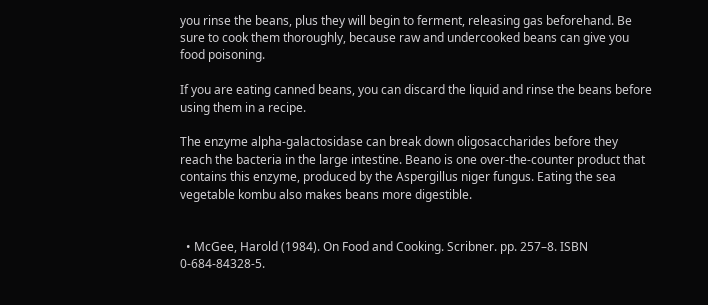you rinse the beans, plus they will begin to ferment, releasing gas beforehand. Be sure to cook them thoroughly, because raw and undercooked beans can give you food poisoning.

If you are eating canned beans, you can discard the liquid and rinse the beans before using them in a recipe.

The enzyme alpha-galactosidase can break down oligosaccharides before they reach the bacteria in the large intestine. Beano is one over-the-counter product that contains this enzyme, produced by the Aspergillus niger fungus. Eating the sea vegetable kombu also makes beans more digestible.


  • McGee, Harold (1984). On Food and Cooking. Scribner. pp. 257–8. ISBN 0-684-84328-5.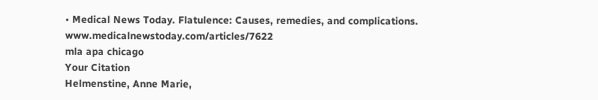• Medical News Today. Flatulence: Causes, remedies, and complications. www.medicalnewstoday.com/articles/7622
mla apa chicago
Your Citation
Helmenstine, Anne Marie,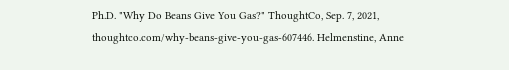Ph.D. "Why Do Beans Give You Gas?" ThoughtCo, Sep. 7, 2021, thoughtco.com/why-beans-give-you-gas-607446. Helmenstine, Anne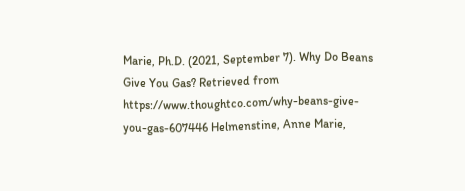Marie, Ph.D. (2021, September 7). Why Do Beans Give You Gas? Retrieved from https://www.thoughtco.com/why-beans-give-you-gas-607446 Helmenstine, Anne Marie,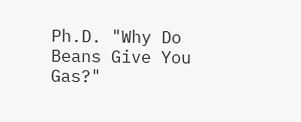Ph.D. "Why Do Beans Give You Gas?"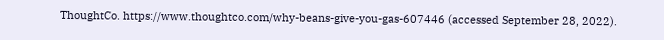ThoughtCo. https://www.thoughtco.com/why-beans-give-you-gas-607446 (accessed September 28, 2022).